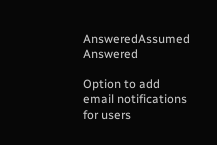AnsweredAssumed Answered

Option to add email notifications for users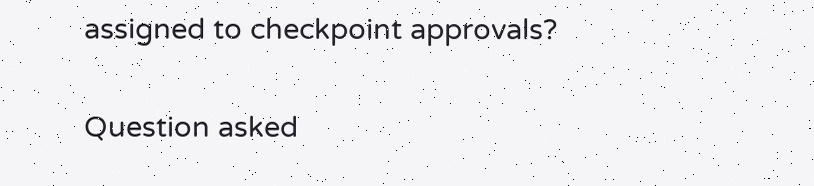assigned to checkpoint approvals?

Question asked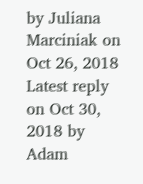by Juliana Marciniak on Oct 26, 2018
Latest reply on Oct 30, 2018 by Adam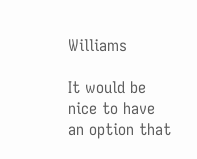Williams

It would be nice to have an option that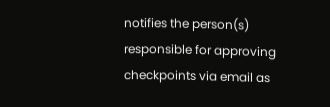notifies the person(s) responsible for approving checkpoints via email as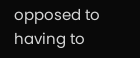opposed to having to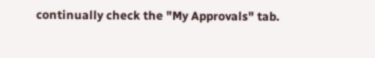continually check the "My Approvals" tab.